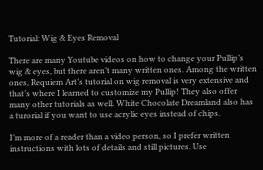Tutorial: Wig & Eyes Removal

There are many Youtube videos on how to change your Pullip’s wig & eyes, but there aren’t many written ones. Among the written ones, Requiem Art’s tutorial on wig removal is very extensive and that’s where I learned to customize my Pullip! They also offer many other tutorials as well. White Chocolate Dreamland also has a turorial if you want to use acrylic eyes instead of chips.

I’m more of a reader than a video person, so I prefer written instructions with lots of details and still pictures. Use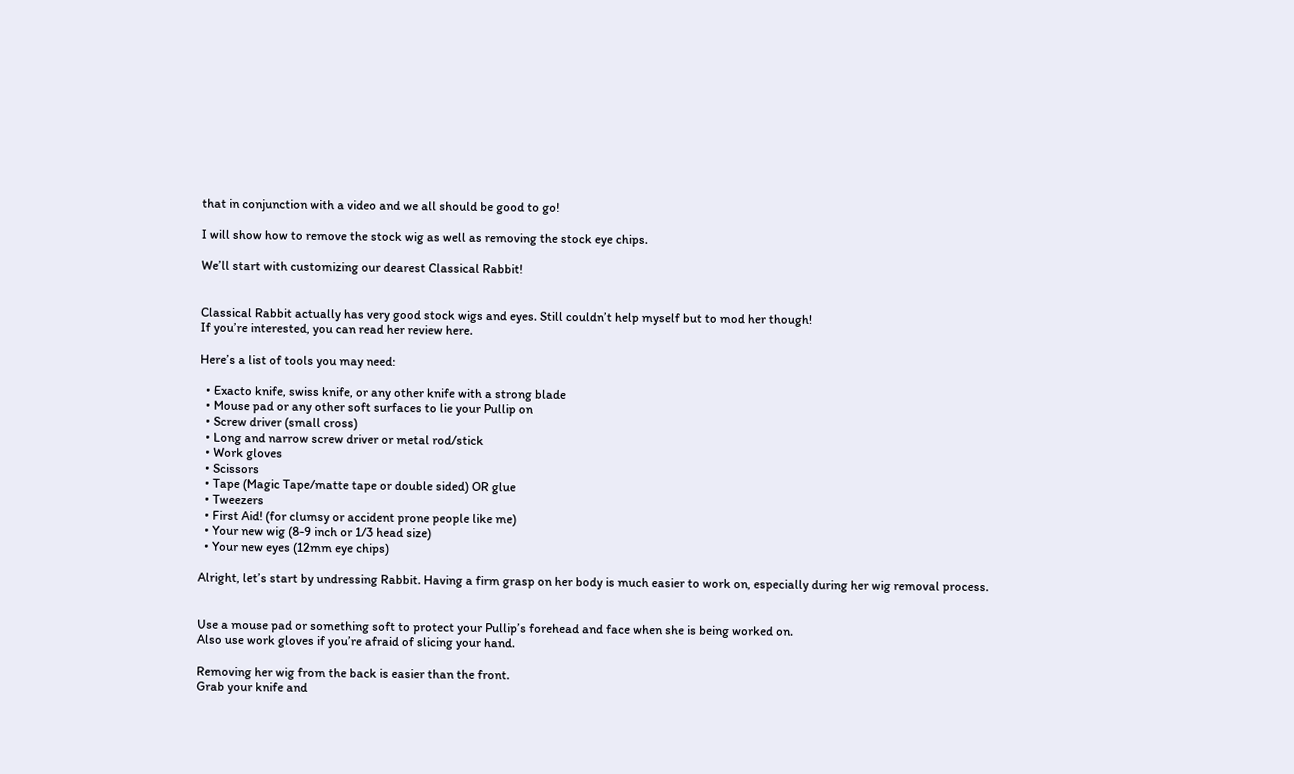that in conjunction with a video and we all should be good to go!

I will show how to remove the stock wig as well as removing the stock eye chips.

We’ll start with customizing our dearest Classical Rabbit!


Classical Rabbit actually has very good stock wigs and eyes. Still couldn’t help myself but to mod her though!
If you’re interested, you can read her review here.

Here’s a list of tools you may need:

  • Exacto knife, swiss knife, or any other knife with a strong blade
  • Mouse pad or any other soft surfaces to lie your Pullip on
  • Screw driver (small cross)
  • Long and narrow screw driver or metal rod/stick
  • Work gloves
  • Scissors
  • Tape (Magic Tape/matte tape or double sided) OR glue
  • Tweezers
  • First Aid! (for clumsy or accident prone people like me)
  • Your new wig (8-9 inch or 1/3 head size)
  • Your new eyes (12mm eye chips)

Alright, let’s start by undressing Rabbit. Having a firm grasp on her body is much easier to work on, especially during her wig removal process.


Use a mouse pad or something soft to protect your Pullip’s forehead and face when she is being worked on.
Also use work gloves if you’re afraid of slicing your hand.

Removing her wig from the back is easier than the front.
Grab your knife and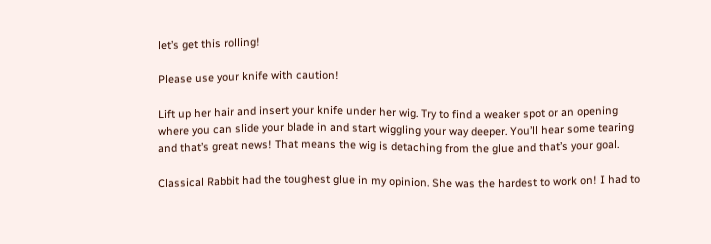let’s get this rolling!

Please use your knife with caution!

Lift up her hair and insert your knife under her wig. Try to find a weaker spot or an opening where you can slide your blade in and start wiggling your way deeper. You’ll hear some tearing and that’s great news! That means the wig is detaching from the glue and that’s your goal.

Classical Rabbit had the toughest glue in my opinion. She was the hardest to work on! I had to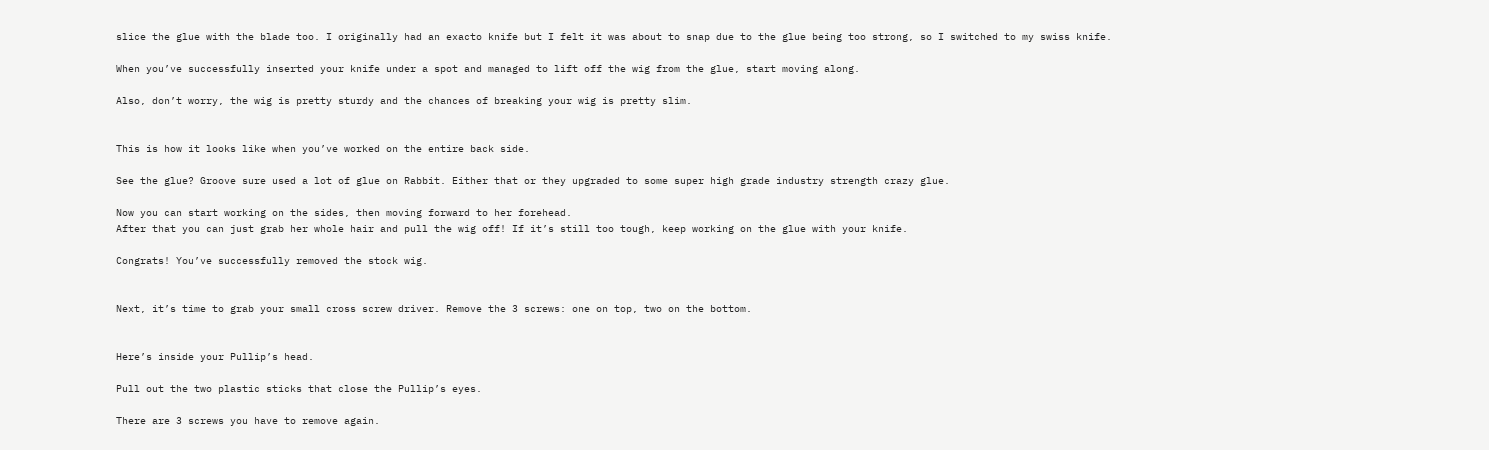slice the glue with the blade too. I originally had an exacto knife but I felt it was about to snap due to the glue being too strong, so I switched to my swiss knife.

When you’ve successfully inserted your knife under a spot and managed to lift off the wig from the glue, start moving along.

Also, don’t worry, the wig is pretty sturdy and the chances of breaking your wig is pretty slim.


This is how it looks like when you’ve worked on the entire back side.

See the glue? Groove sure used a lot of glue on Rabbit. Either that or they upgraded to some super high grade industry strength crazy glue.

Now you can start working on the sides, then moving forward to her forehead.
After that you can just grab her whole hair and pull the wig off! If it’s still too tough, keep working on the glue with your knife.

Congrats! You’ve successfully removed the stock wig.


Next, it’s time to grab your small cross screw driver. Remove the 3 screws: one on top, two on the bottom.


Here’s inside your Pullip’s head.

Pull out the two plastic sticks that close the Pullip’s eyes.

There are 3 screws you have to remove again.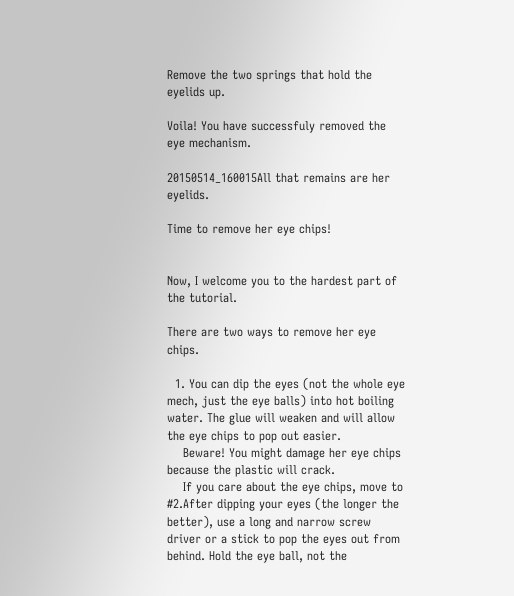Remove the two springs that hold the eyelids up.

Voila! You have successfuly removed the eye mechanism.

20150514_160015All that remains are her eyelids.

Time to remove her eye chips!


Now, I welcome you to the hardest part of the tutorial.

There are two ways to remove her eye chips.

  1. You can dip the eyes (not the whole eye mech, just the eye balls) into hot boiling water. The glue will weaken and will allow the eye chips to pop out easier.
    Beware! You might damage her eye chips because the plastic will crack.
    If you care about the eye chips, move to #2.After dipping your eyes (the longer the better), use a long and narrow screw driver or a stick to pop the eyes out from behind. Hold the eye ball, not the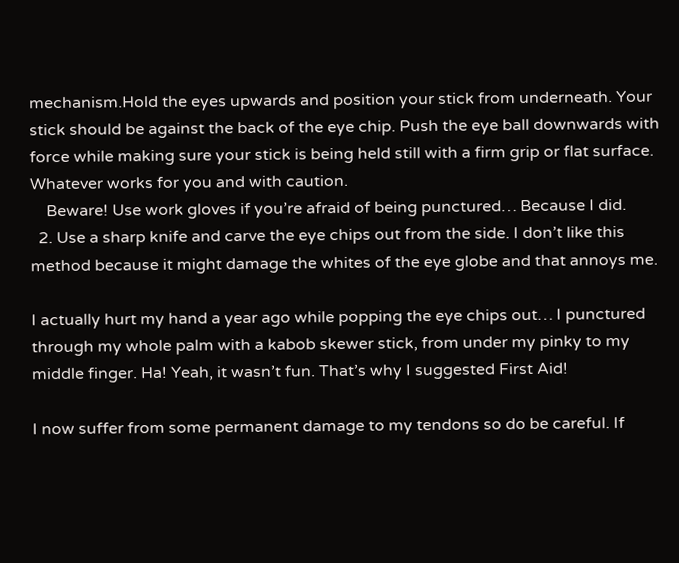mechanism.Hold the eyes upwards and position your stick from underneath. Your stick should be against the back of the eye chip. Push the eye ball downwards with force while making sure your stick is being held still with a firm grip or flat surface. Whatever works for you and with caution.
    Beware! Use work gloves if you’re afraid of being punctured… Because I did.
  2. Use a sharp knife and carve the eye chips out from the side. I don’t like this method because it might damage the whites of the eye globe and that annoys me.

I actually hurt my hand a year ago while popping the eye chips out… I punctured through my whole palm with a kabob skewer stick, from under my pinky to my middle finger. Ha! Yeah, it wasn’t fun. That’s why I suggested First Aid!

I now suffer from some permanent damage to my tendons so do be careful. If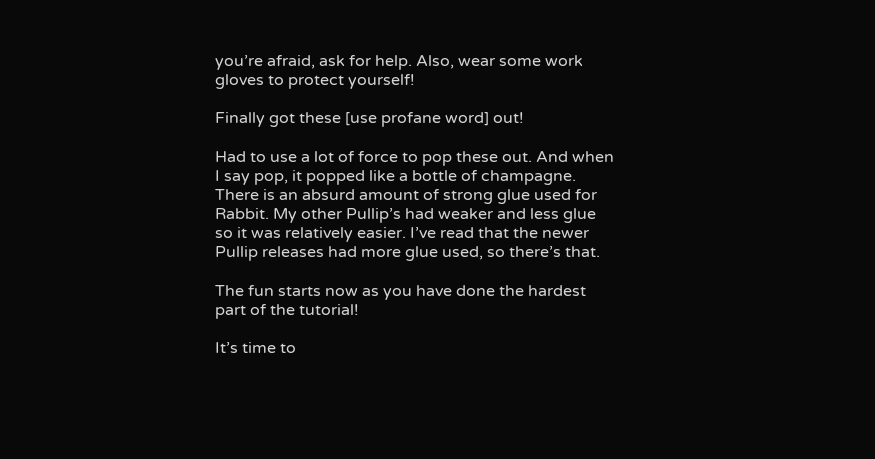you’re afraid, ask for help. Also, wear some work gloves to protect yourself!

Finally got these [use profane word] out!

Had to use a lot of force to pop these out. And when I say pop, it popped like a bottle of champagne.
There is an absurd amount of strong glue used for Rabbit. My other Pullip’s had weaker and less glue so it was relatively easier. I’ve read that the newer Pullip releases had more glue used, so there’s that.

The fun starts now as you have done the hardest part of the tutorial!

It’s time to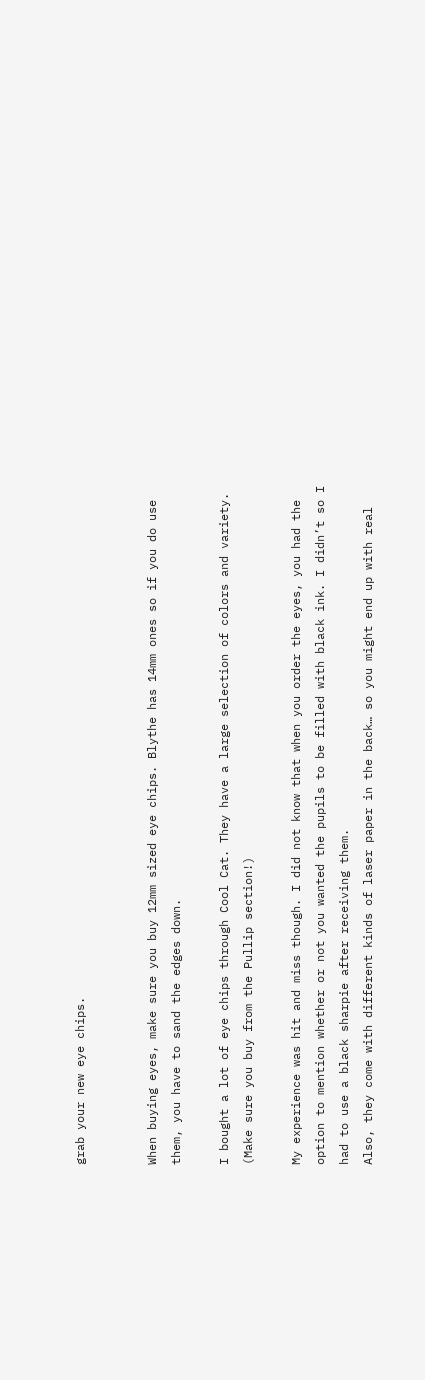grab your new eye chips.


When buying eyes, make sure you buy 12mm sized eye chips. Blythe has 14mm ones so if you do use them, you have to sand the edges down.

I bought a lot of eye chips through Cool Cat. They have a large selection of colors and variety.
(Make sure you buy from the Pullip section!)

My experience was hit and miss though. I did not know that when you order the eyes, you had the option to mention whether or not you wanted the pupils to be filled with black ink. I didn’t so I had to use a black sharpie after receiving them.
Also, they come with different kinds of laser paper in the back… so you might end up with real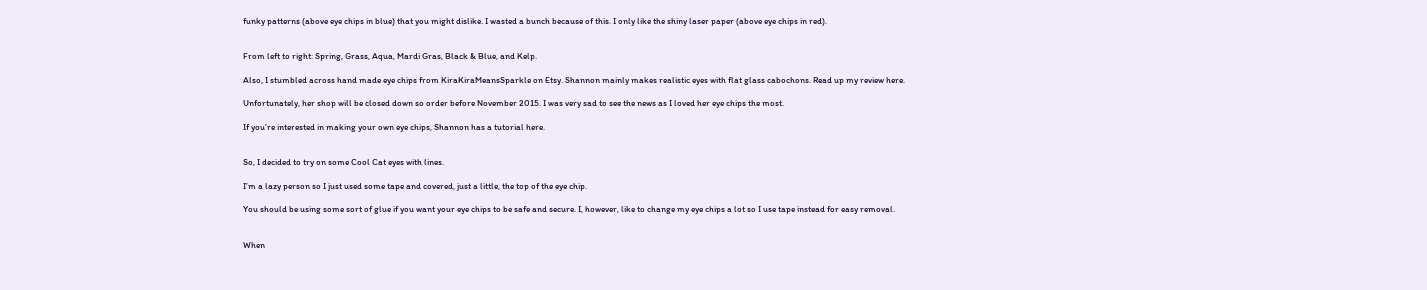funky patterns (above eye chips in blue) that you might dislike. I wasted a bunch because of this. I only like the shiny laser paper (above eye chips in red).


From left to right: Spring, Grass, Aqua, Mardi Gras, Black & Blue, and Kelp.

Also, I stumbled across hand made eye chips from KiraKiraMeansSparkle on Etsy. Shannon mainly makes realistic eyes with flat glass cabochons. Read up my review here.

Unfortunately, her shop will be closed down so order before November 2015. I was very sad to see the news as I loved her eye chips the most.

If you’re interested in making your own eye chips, Shannon has a tutorial here.


So, I decided to try on some Cool Cat eyes with lines.

I’m a lazy person so I just used some tape and covered, just a little, the top of the eye chip.

You should be using some sort of glue if you want your eye chips to be safe and secure. I, however, like to change my eye chips a lot so I use tape instead for easy removal.


When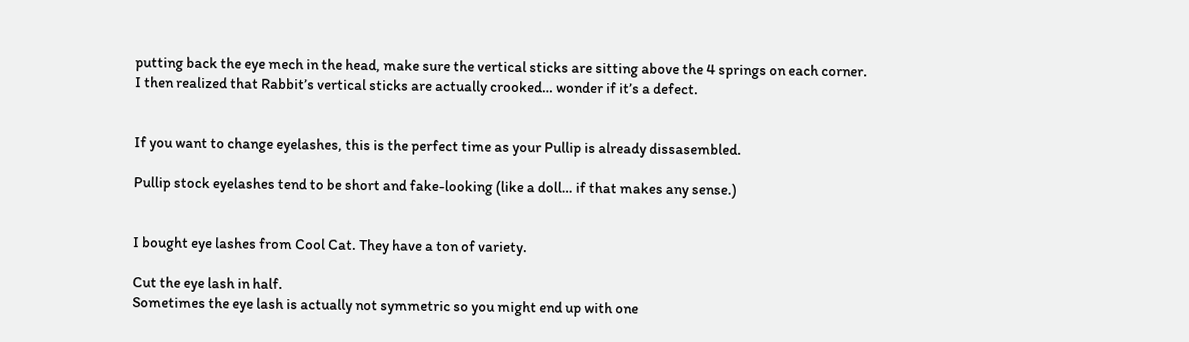putting back the eye mech in the head, make sure the vertical sticks are sitting above the 4 springs on each corner.
I then realized that Rabbit’s vertical sticks are actually crooked… wonder if it’s a defect.


If you want to change eyelashes, this is the perfect time as your Pullip is already dissasembled.

Pullip stock eyelashes tend to be short and fake-looking (like a doll… if that makes any sense.)


I bought eye lashes from Cool Cat. They have a ton of variety.

Cut the eye lash in half.
Sometimes the eye lash is actually not symmetric so you might end up with one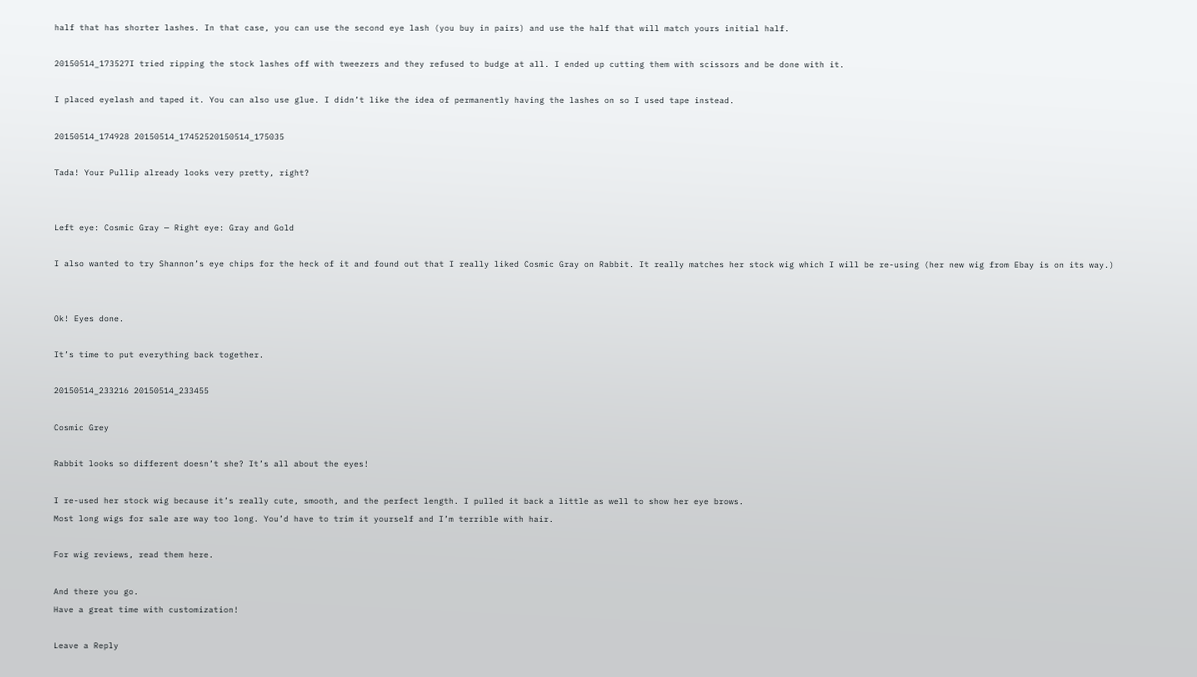half that has shorter lashes. In that case, you can use the second eye lash (you buy in pairs) and use the half that will match yours initial half.

20150514_173527I tried ripping the stock lashes off with tweezers and they refused to budge at all. I ended up cutting them with scissors and be done with it.

I placed eyelash and taped it. You can also use glue. I didn’t like the idea of permanently having the lashes on so I used tape instead.

20150514_174928 20150514_17452520150514_175035

Tada! Your Pullip already looks very pretty, right?


Left eye: Cosmic Gray — Right eye: Gray and Gold

I also wanted to try Shannon’s eye chips for the heck of it and found out that I really liked Cosmic Gray on Rabbit. It really matches her stock wig which I will be re-using (her new wig from Ebay is on its way.)


Ok! Eyes done.

It’s time to put everything back together.

20150514_233216 20150514_233455

Cosmic Grey

Rabbit looks so different doesn’t she? It’s all about the eyes!

I re-used her stock wig because it’s really cute, smooth, and the perfect length. I pulled it back a little as well to show her eye brows.
Most long wigs for sale are way too long. You’d have to trim it yourself and I’m terrible with hair.

For wig reviews, read them here.

And there you go.
Have a great time with customization!

Leave a Reply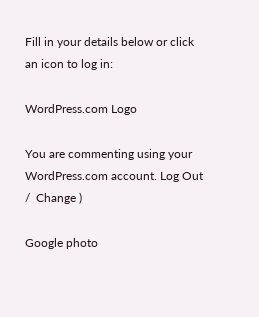Fill in your details below or click an icon to log in:

WordPress.com Logo

You are commenting using your WordPress.com account. Log Out /  Change )

Google photo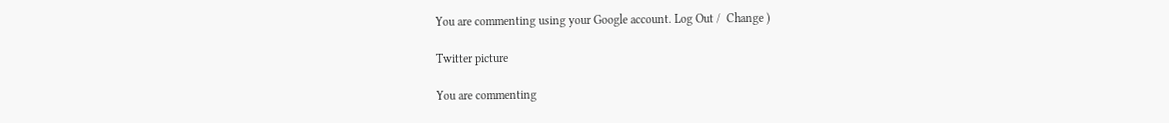You are commenting using your Google account. Log Out /  Change )

Twitter picture

You are commenting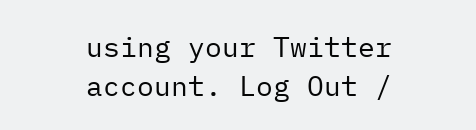using your Twitter account. Log Out /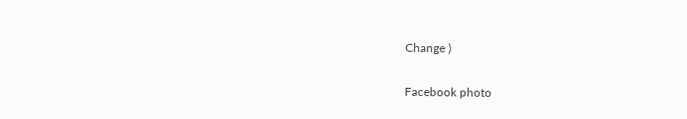Change )

Facebook photo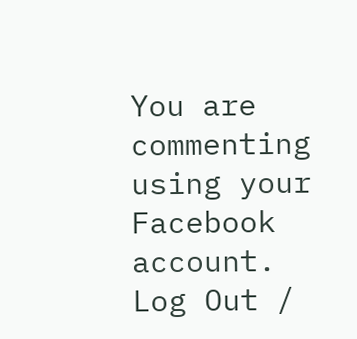You are commenting using your Facebook account. Log Out /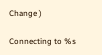Change )

Connecting to %s